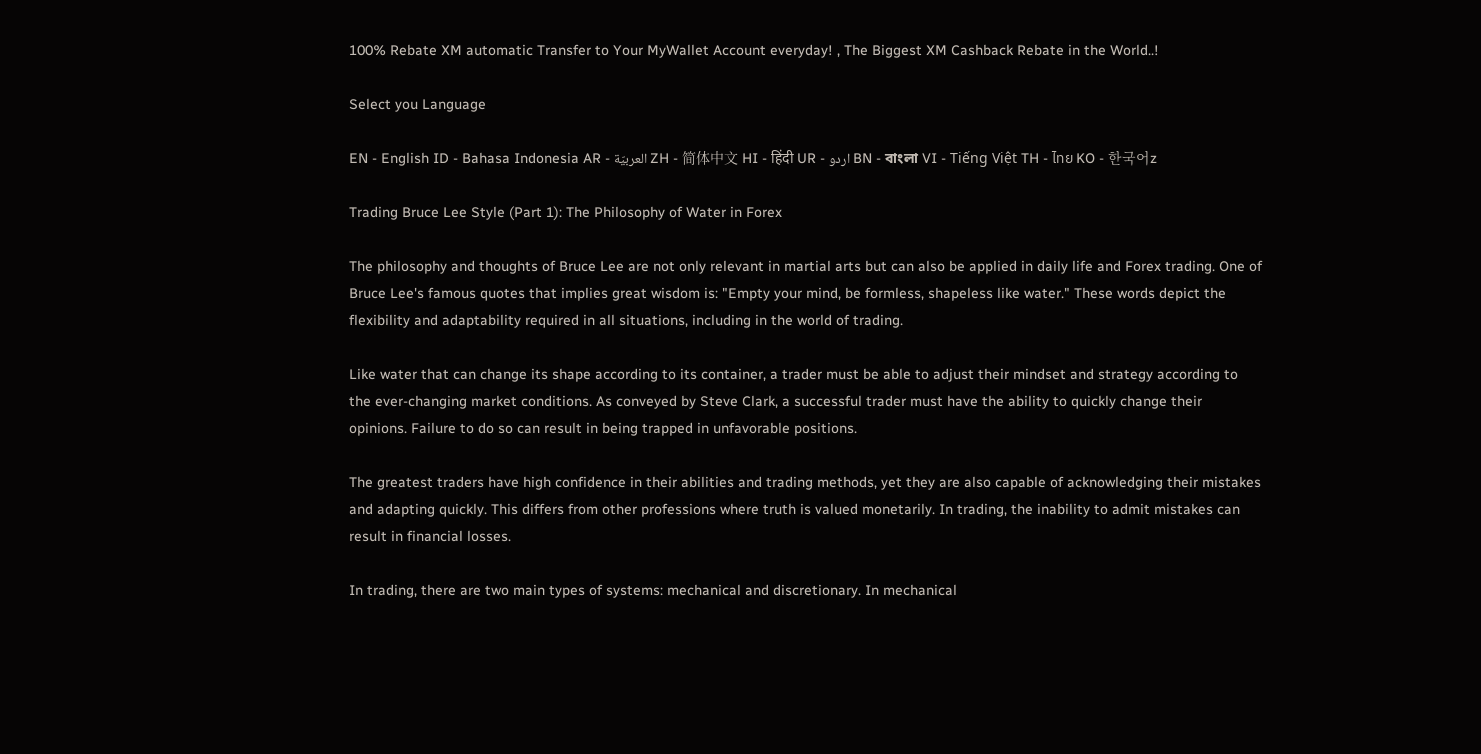100% Rebate XM automatic Transfer to Your MyWallet Account everyday! , The Biggest XM Cashback Rebate in the World..!

Select you Language

EN - English ID - Bahasa Indonesia AR - العربيّة ZH - 简体中文 HI - हिंदी UR - اردو BN - বাংলা VI - Tiếng Việt TH - ไทย KO - 한국어z

Trading Bruce Lee Style (Part 1): The Philosophy of Water in Forex

The philosophy and thoughts of Bruce Lee are not only relevant in martial arts but can also be applied in daily life and Forex trading. One of Bruce Lee's famous quotes that implies great wisdom is: "Empty your mind, be formless, shapeless like water." These words depict the flexibility and adaptability required in all situations, including in the world of trading.

Like water that can change its shape according to its container, a trader must be able to adjust their mindset and strategy according to the ever-changing market conditions. As conveyed by Steve Clark, a successful trader must have the ability to quickly change their opinions. Failure to do so can result in being trapped in unfavorable positions.

The greatest traders have high confidence in their abilities and trading methods, yet they are also capable of acknowledging their mistakes and adapting quickly. This differs from other professions where truth is valued monetarily. In trading, the inability to admit mistakes can result in financial losses.

In trading, there are two main types of systems: mechanical and discretionary. In mechanical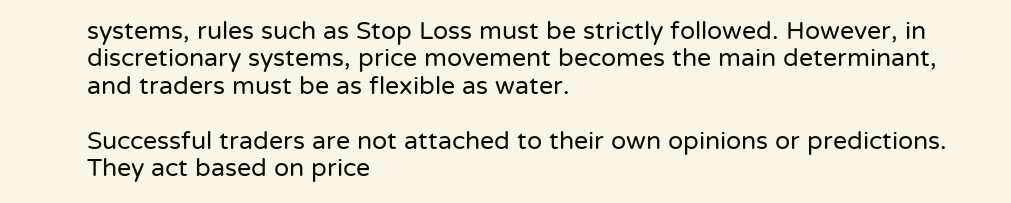systems, rules such as Stop Loss must be strictly followed. However, in discretionary systems, price movement becomes the main determinant, and traders must be as flexible as water.

Successful traders are not attached to their own opinions or predictions. They act based on price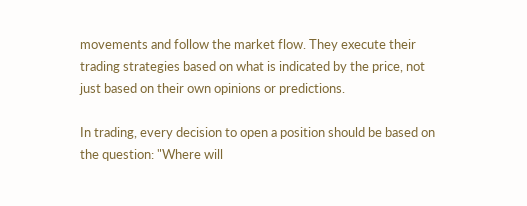movements and follow the market flow. They execute their trading strategies based on what is indicated by the price, not just based on their own opinions or predictions.

In trading, every decision to open a position should be based on the question: "Where will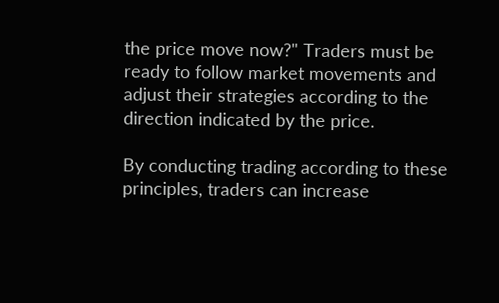the price move now?" Traders must be ready to follow market movements and adjust their strategies according to the direction indicated by the price.

By conducting trading according to these principles, traders can increase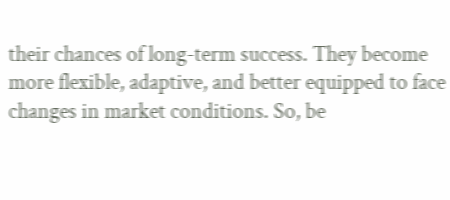their chances of long-term success. They become more flexible, adaptive, and better equipped to face changes in market conditions. So, be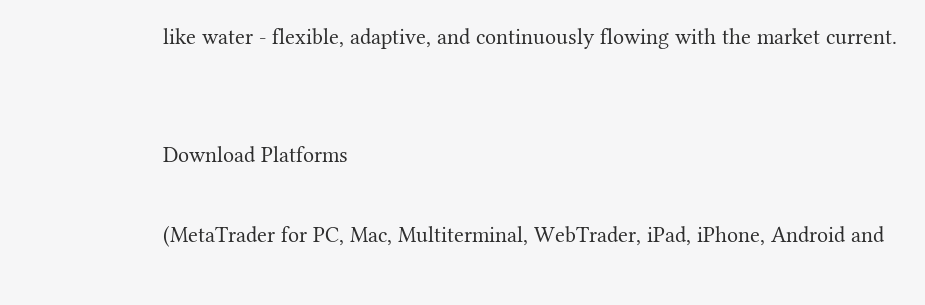like water - flexible, adaptive, and continuously flowing with the market current.


Download Platforms

(MetaTrader for PC, Mac, Multiterminal, WebTrader, iPad, iPhone, Android and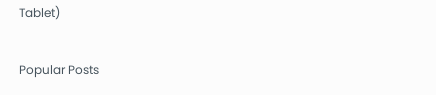Tablet)

Popular Posts